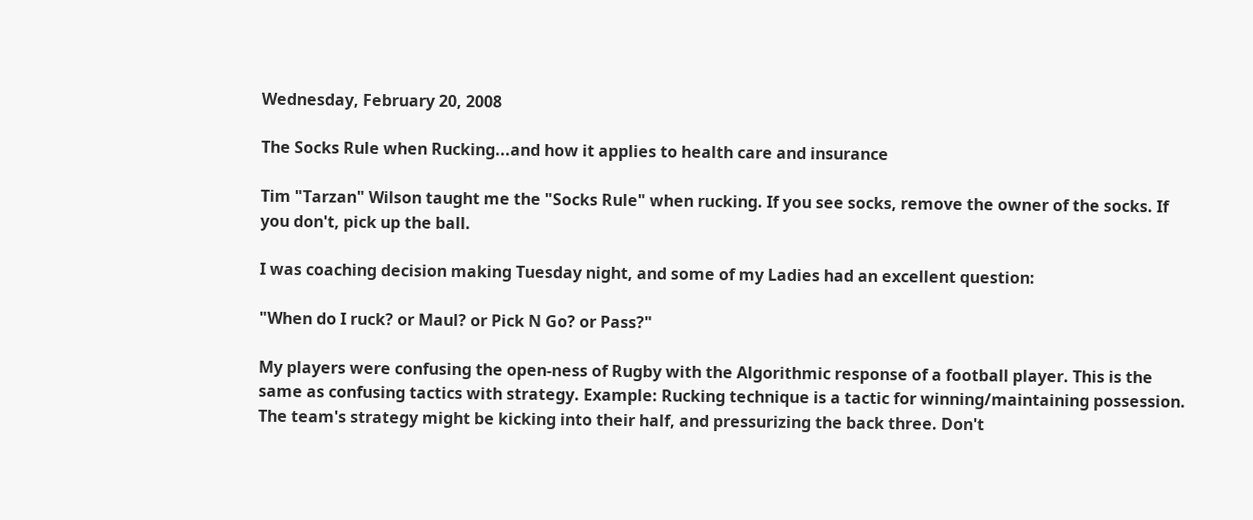Wednesday, February 20, 2008

The Socks Rule when Rucking...and how it applies to health care and insurance

Tim "Tarzan" Wilson taught me the "Socks Rule" when rucking. If you see socks, remove the owner of the socks. If you don't, pick up the ball.

I was coaching decision making Tuesday night, and some of my Ladies had an excellent question:

"When do I ruck? or Maul? or Pick N Go? or Pass?"

My players were confusing the open-ness of Rugby with the Algorithmic response of a football player. This is the same as confusing tactics with strategy. Example: Rucking technique is a tactic for winning/maintaining possession. The team's strategy might be kicking into their half, and pressurizing the back three. Don't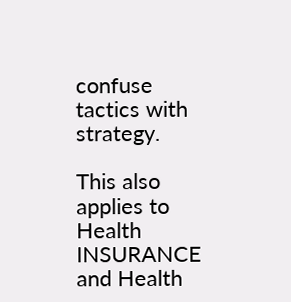confuse tactics with strategy.

This also applies to Health INSURANCE and Health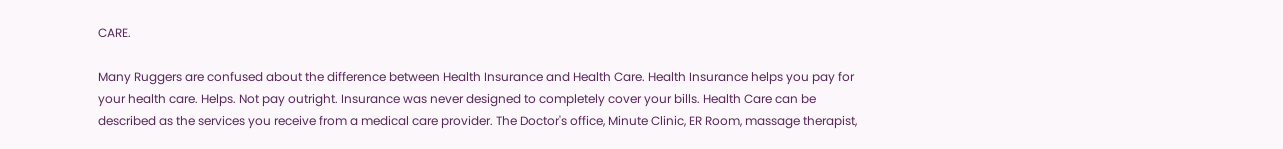CARE.

Many Ruggers are confused about the difference between Health Insurance and Health Care. Health Insurance helps you pay for your health care. Helps. Not pay outright. Insurance was never designed to completely cover your bills. Health Care can be described as the services you receive from a medical care provider. The Doctor's office, Minute Clinic, ER Room, massage therapist,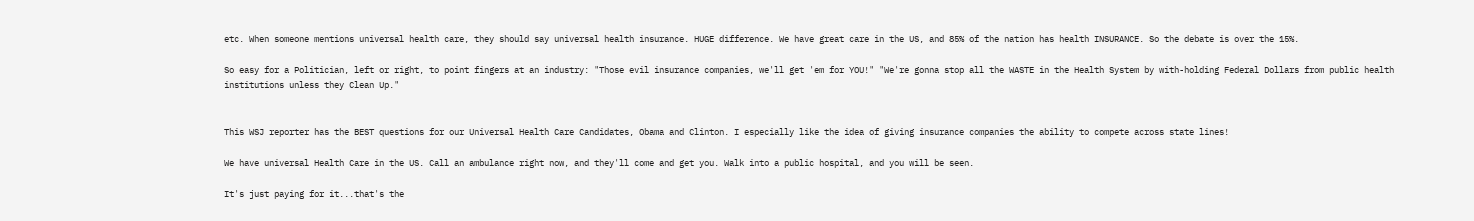etc. When someone mentions universal health care, they should say universal health insurance. HUGE difference. We have great care in the US, and 85% of the nation has health INSURANCE. So the debate is over the 15%.

So easy for a Politician, left or right, to point fingers at an industry: "Those evil insurance companies, we'll get 'em for YOU!" "We're gonna stop all the WASTE in the Health System by with-holding Federal Dollars from public health institutions unless they Clean Up."


This WSJ reporter has the BEST questions for our Universal Health Care Candidates, Obama and Clinton. I especially like the idea of giving insurance companies the ability to compete across state lines!

We have universal Health Care in the US. Call an ambulance right now, and they'll come and get you. Walk into a public hospital, and you will be seen.

It's just paying for it...that's the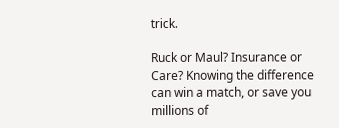trick.

Ruck or Maul? Insurance or Care? Knowing the difference can win a match, or save you millions of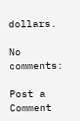dollars.

No comments:

Post a Comment